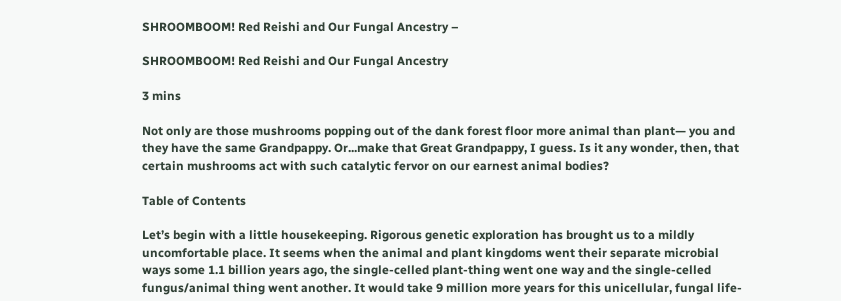SHROOMBOOM! Red Reishi and Our Fungal Ancestry –

SHROOMBOOM! Red Reishi and Our Fungal Ancestry

3 mins

Not only are those mushrooms popping out of the dank forest floor more animal than plant— you and they have the same Grandpappy. Or...make that Great Grandpappy, I guess. Is it any wonder, then, that certain mushrooms act with such catalytic fervor on our earnest animal bodies?

Table of Contents

Let’s begin with a little housekeeping. Rigorous genetic exploration has brought us to a mildly uncomfortable place. It seems when the animal and plant kingdoms went their separate microbial ways some 1.1 billion years ago, the single-celled plant-thing went one way and the single-celled fungus/animal thing went another. It would take 9 million more years for this unicellular, fungal life-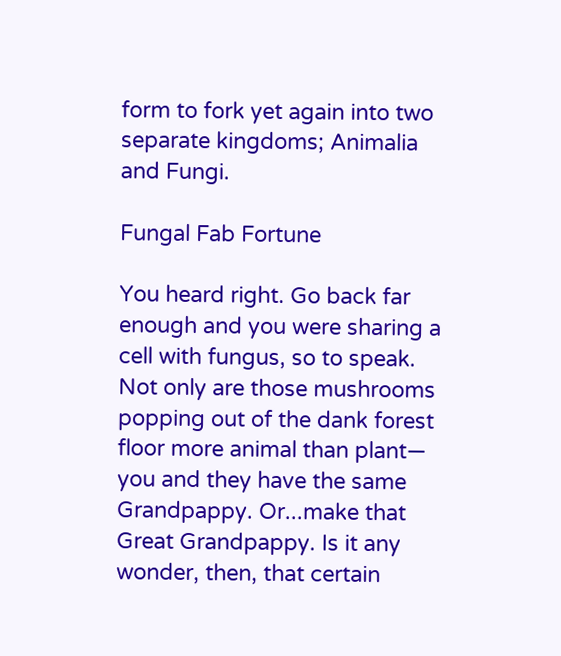form to fork yet again into two separate kingdoms; Animalia and Fungi.

Fungal Fab Fortune

You heard right. Go back far enough and you were sharing a cell with fungus, so to speak. Not only are those mushrooms popping out of the dank forest floor more animal than plant— you and they have the same Grandpappy. Or...make that Great Grandpappy. Is it any wonder, then, that certain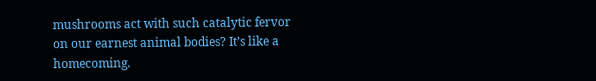mushrooms act with such catalytic fervor on our earnest animal bodies? It’s like a homecoming.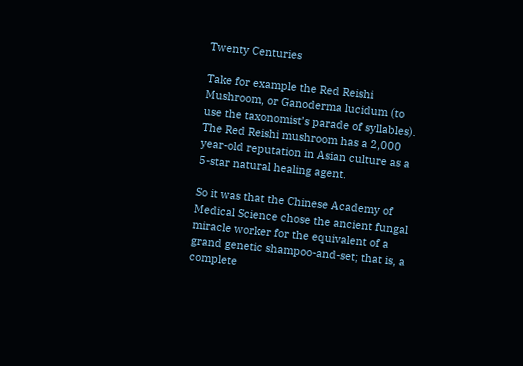Twenty Centuries

Take for example the Red Reishi Mushroom, or Ganoderma lucidum (to use the taxonomist’s parade of syllables). The Red Reishi mushroom has a 2,000 year-old reputation in Asian culture as a 5-star natural healing agent.

So it was that the Chinese Academy of Medical Science chose the ancient fungal miracle worker for the equivalent of a grand genetic shampoo-and-set; that is, a complete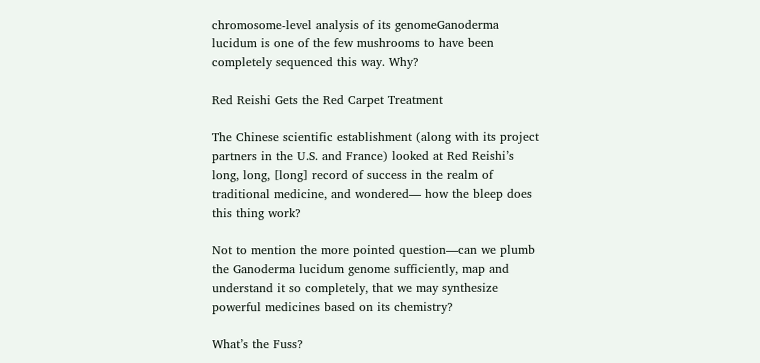chromosome-level analysis of its genomeGanoderma lucidum is one of the few mushrooms to have been completely sequenced this way. Why?

Red Reishi Gets the Red Carpet Treatment

The Chinese scientific establishment (along with its project partners in the U.S. and France) looked at Red Reishi’s long, long, [long] record of success in the realm of traditional medicine, and wondered— how the bleep does this thing work?

Not to mention the more pointed question—can we plumb the Ganoderma lucidum genome sufficiently, map and understand it so completely, that we may synthesize powerful medicines based on its chemistry?

What’s the Fuss?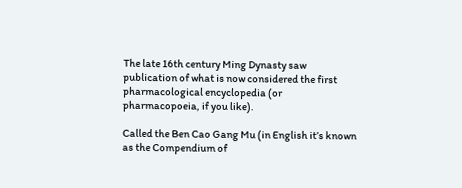The late 16th century Ming Dynasty saw publication of what is now considered the first pharmacological encyclopedia (or pharmacopoeia, if you like).

Called the Ben Cao Gang Mu (in English it’s known as the Compendium of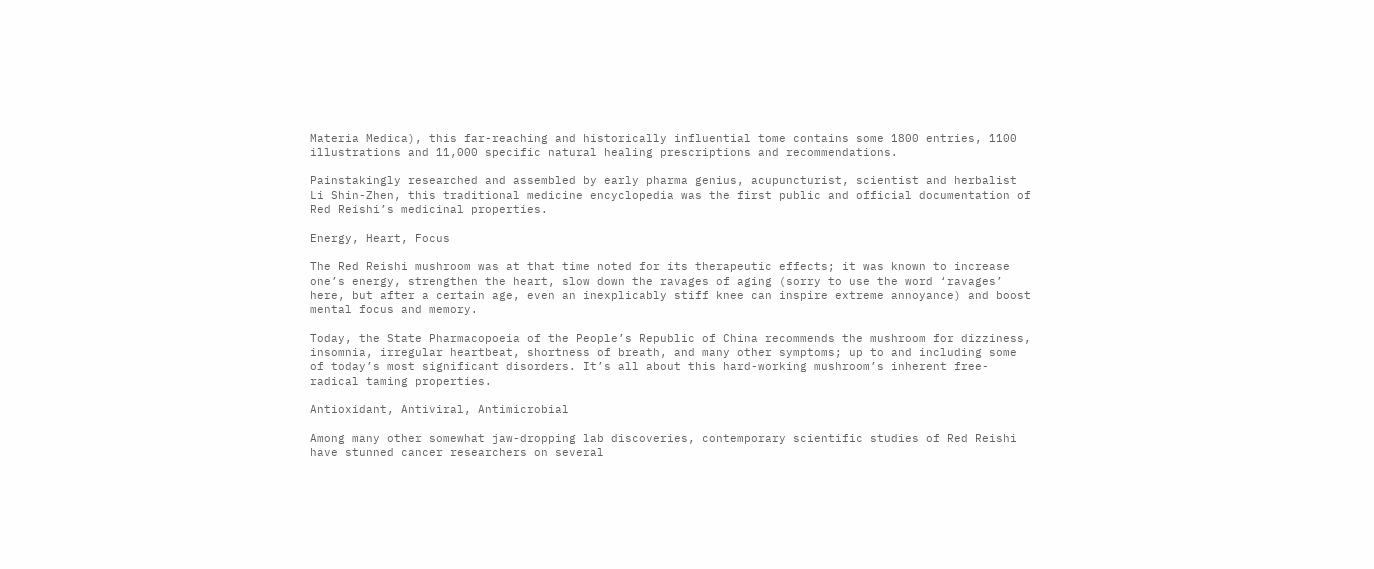Materia Medica), this far-reaching and historically influential tome contains some 1800 entries, 1100 illustrations and 11,000 specific natural healing prescriptions and recommendations.

Painstakingly researched and assembled by early pharma genius, acupuncturist, scientist and herbalist Li Shin-Zhen, this traditional medicine encyclopedia was the first public and official documentation of Red Reishi’s medicinal properties.

Energy, Heart, Focus

The Red Reishi mushroom was at that time noted for its therapeutic effects; it was known to increase one’s energy, strengthen the heart, slow down the ravages of aging (sorry to use the word ‘ravages’ here, but after a certain age, even an inexplicably stiff knee can inspire extreme annoyance) and boost mental focus and memory.

Today, the State Pharmacopoeia of the People’s Republic of China recommends the mushroom for dizziness, insomnia, irregular heartbeat, shortness of breath, and many other symptoms; up to and including some of today’s most significant disorders. It’s all about this hard-working mushroom’s inherent free-radical taming properties.

Antioxidant, Antiviral, Antimicrobial

Among many other somewhat jaw-dropping lab discoveries, contemporary scientific studies of Red Reishi have stunned cancer researchers on several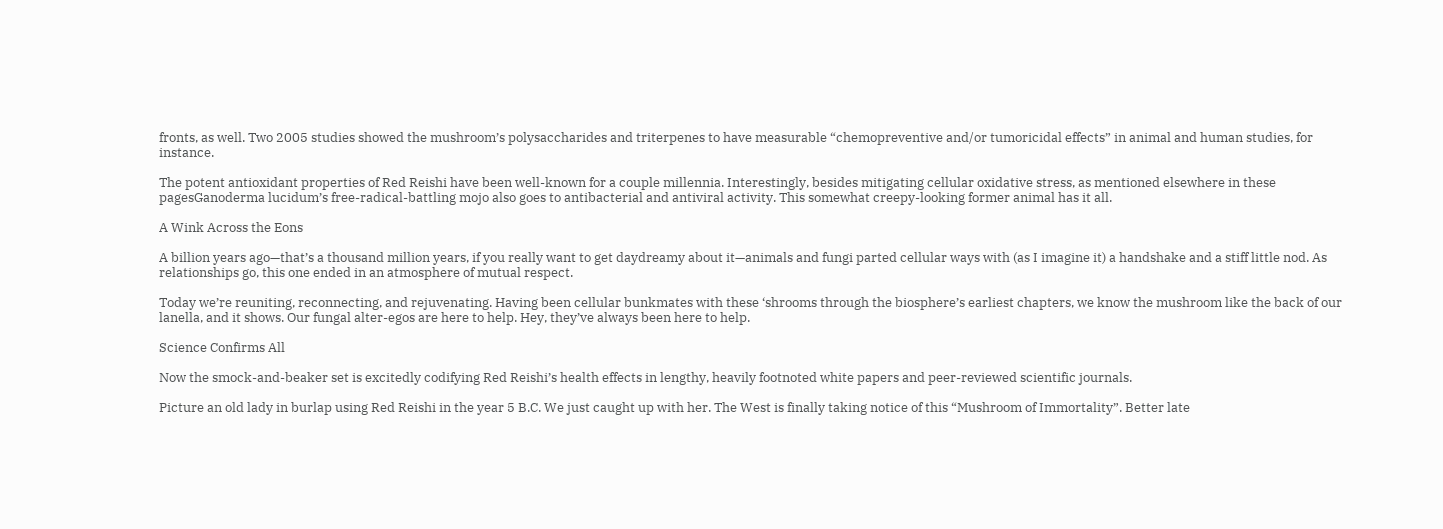fronts, as well. Two 2005 studies showed the mushroom’s polysaccharides and triterpenes to have measurable “chemopreventive and/or tumoricidal effects” in animal and human studies, for instance.

The potent antioxidant properties of Red Reishi have been well-known for a couple millennia. Interestingly, besides mitigating cellular oxidative stress, as mentioned elsewhere in these pagesGanoderma lucidum’s free-radical-battling mojo also goes to antibacterial and antiviral activity. This somewhat creepy-looking former animal has it all.

A Wink Across the Eons

A billion years ago—that’s a thousand million years, if you really want to get daydreamy about it—animals and fungi parted cellular ways with (as I imagine it) a handshake and a stiff little nod. As relationships go, this one ended in an atmosphere of mutual respect.

Today we’re reuniting, reconnecting, and rejuvenating. Having been cellular bunkmates with these ‘shrooms through the biosphere’s earliest chapters, we know the mushroom like the back of our lanella, and it shows. Our fungal alter-egos are here to help. Hey, they’ve always been here to help.

Science Confirms All

Now the smock-and-beaker set is excitedly codifying Red Reishi’s health effects in lengthy, heavily footnoted white papers and peer-reviewed scientific journals.

Picture an old lady in burlap using Red Reishi in the year 5 B.C. We just caught up with her. The West is finally taking notice of this “Mushroom of Immortality”. Better late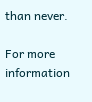than never.

For more information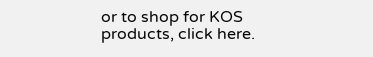or to shop for KOS products, click here.